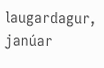laugardagur, janúar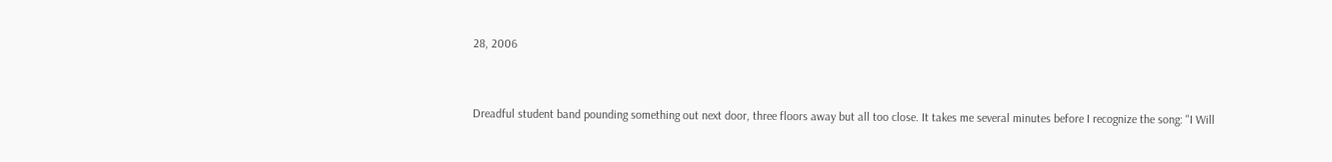28, 2006


Dreadful student band pounding something out next door, three floors away but all too close. It takes me several minutes before I recognize the song: "I Will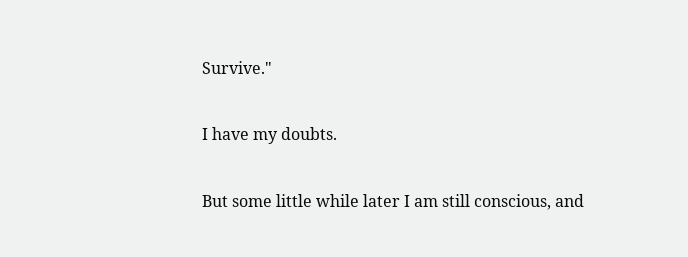Survive."

I have my doubts.

But some little while later I am still conscious, and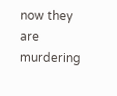now they are murdering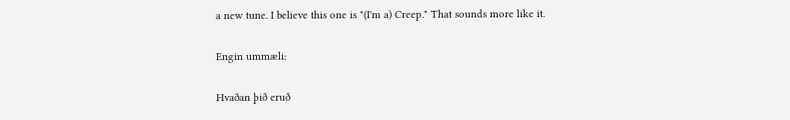a new tune. I believe this one is "(I'm a) Creep." That sounds more like it.

Engin ummæli:

Hvaðan þið eruð